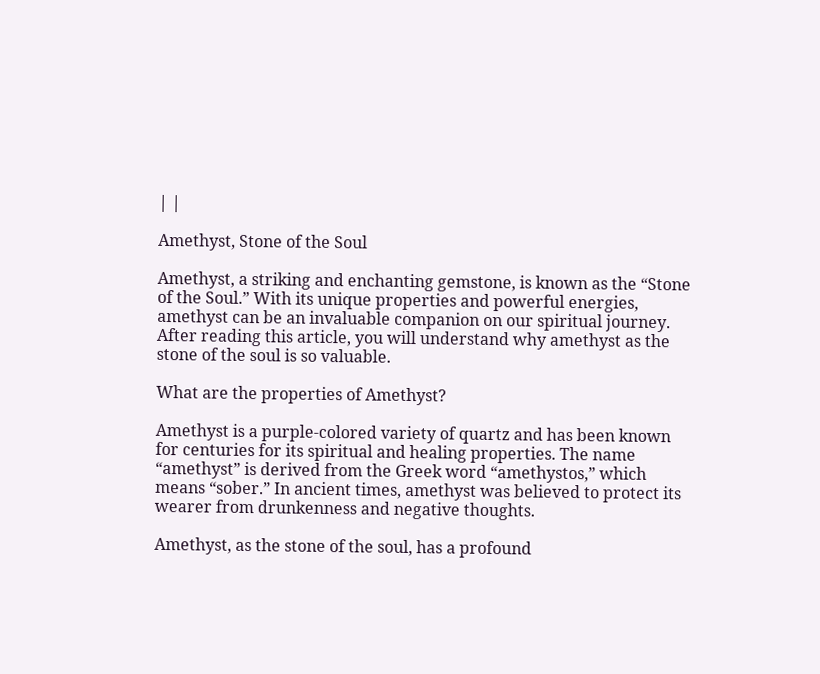| |

Amethyst, Stone of the Soul

Amethyst, a striking and enchanting gemstone, is known as the “Stone of the Soul.” With its unique properties and powerful energies, amethyst can be an invaluable companion on our spiritual journey. After reading this article, you will understand why amethyst as the stone of the soul is so valuable.

What are the properties of Amethyst?

Amethyst is a purple-colored variety of quartz and has been known for centuries for its spiritual and healing properties. The name “amethyst” is derived from the Greek word “amethystos,” which means “sober.” In ancient times, amethyst was believed to protect its wearer from drunkenness and negative thoughts.

Amethyst, as the stone of the soul, has a profound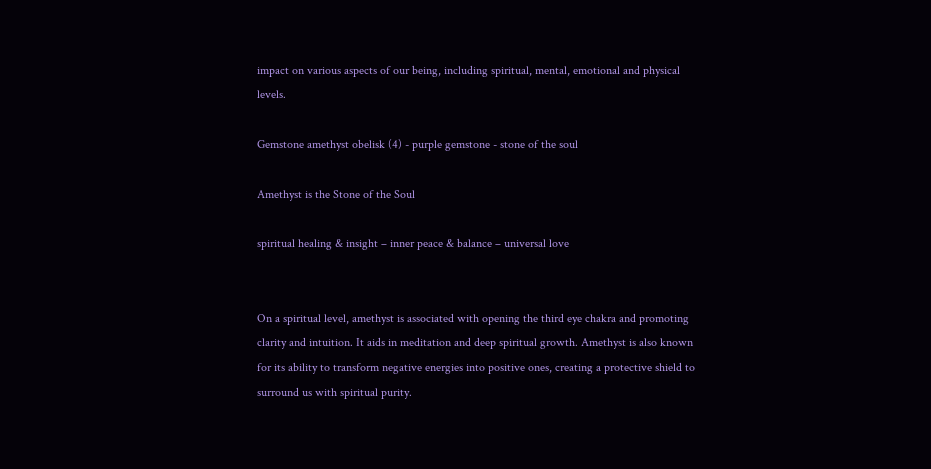impact on various aspects of our being, including spiritual, mental, emotional and physical levels.

Gemstone amethyst obelisk (4) - purple gemstone - stone of the soul

Amethyst is the Stone of the Soul

spiritual healing & insight – inner peace & balance – universal love


On a spiritual level, amethyst is associated with opening the third eye chakra and promoting clarity and intuition. It aids in meditation and deep spiritual growth. Amethyst is also known for its ability to transform negative energies into positive ones, creating a protective shield to surround us with spiritual purity.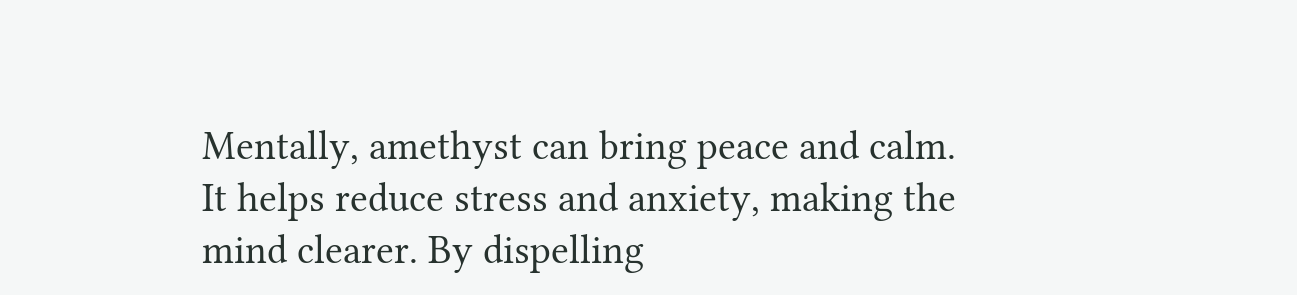Mentally, amethyst can bring peace and calm. It helps reduce stress and anxiety, making the mind clearer. By dispelling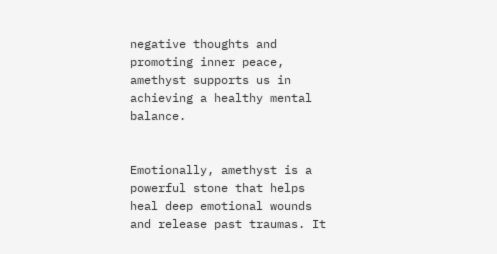negative thoughts and promoting inner peace, amethyst supports us in achieving a healthy mental balance.


Emotionally, amethyst is a powerful stone that helps heal deep emotional wounds and release past traumas. It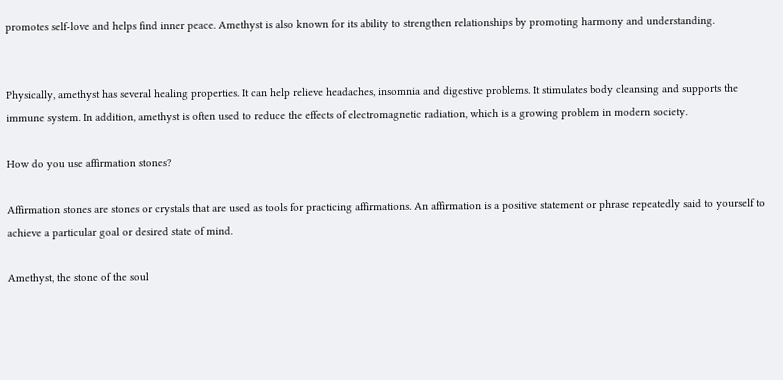promotes self-love and helps find inner peace. Amethyst is also known for its ability to strengthen relationships by promoting harmony and understanding.


Physically, amethyst has several healing properties. It can help relieve headaches, insomnia and digestive problems. It stimulates body cleansing and supports the immune system. In addition, amethyst is often used to reduce the effects of electromagnetic radiation, which is a growing problem in modern society.

How do you use affirmation stones?

Affirmation stones are stones or crystals that are used as tools for practicing affirmations. An affirmation is a positive statement or phrase repeatedly said to yourself to achieve a particular goal or desired state of mind.

Amethyst, the stone of the soul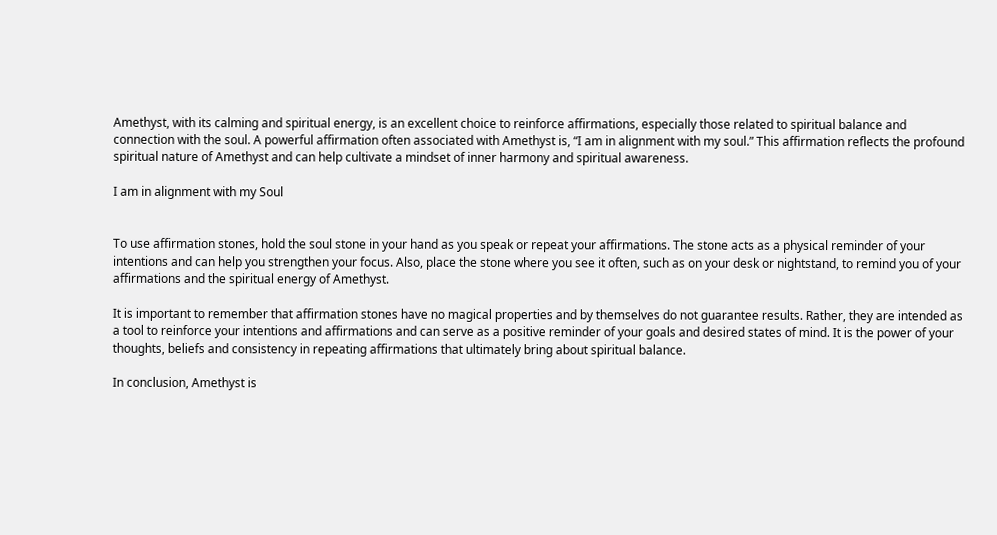Amethyst, with its calming and spiritual energy, is an excellent choice to reinforce affirmations, especially those related to spiritual balance and connection with the soul. A powerful affirmation often associated with Amethyst is, “I am in alignment with my soul.” This affirmation reflects the profound spiritual nature of Amethyst and can help cultivate a mindset of inner harmony and spiritual awareness.

I am in alignment with my Soul


To use affirmation stones, hold the soul stone in your hand as you speak or repeat your affirmations. The stone acts as a physical reminder of your intentions and can help you strengthen your focus. Also, place the stone where you see it often, such as on your desk or nightstand, to remind you of your affirmations and the spiritual energy of Amethyst.

It is important to remember that affirmation stones have no magical properties and by themselves do not guarantee results. Rather, they are intended as a tool to reinforce your intentions and affirmations and can serve as a positive reminder of your goals and desired states of mind. It is the power of your thoughts, beliefs and consistency in repeating affirmations that ultimately bring about spiritual balance.

In conclusion, Amethyst is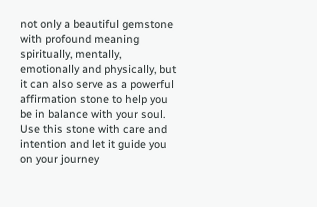not only a beautiful gemstone with profound meaning spiritually, mentally, emotionally and physically, but it can also serve as a powerful affirmation stone to help you be in balance with your soul. Use this stone with care and intention and let it guide you on your journey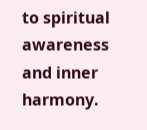to spiritual awareness and inner harmony.